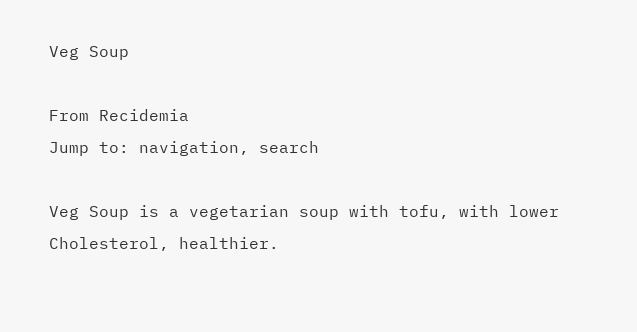Veg Soup

From Recidemia
Jump to: navigation, search

Veg Soup is a vegetarian soup with tofu, with lower Cholesterol, healthier.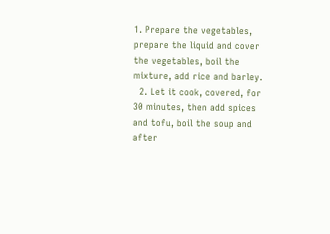1. Prepare the vegetables, prepare the liquid and cover the vegetables, boil the mixture, add rice and barley.
  2. Let it cook, covered, for 30 minutes, then add spices and tofu, boil the soup and after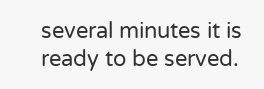several minutes it is ready to be served.